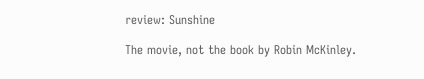review: Sunshine

The movie, not the book by Robin McKinley.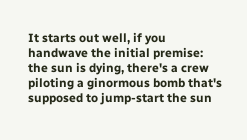It starts out well, if you handwave the initial premise: the sun is dying, there's a crew piloting a ginormous bomb that's supposed to jump-start the sun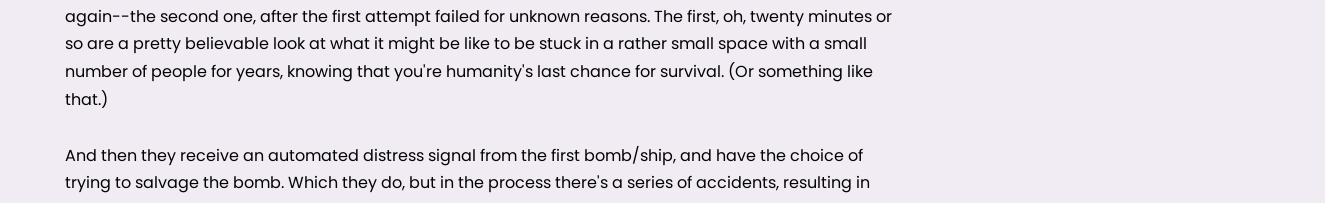again--the second one, after the first attempt failed for unknown reasons. The first, oh, twenty minutes or so are a pretty believable look at what it might be like to be stuck in a rather small space with a small number of people for years, knowing that you're humanity's last chance for survival. (Or something like that.)

And then they receive an automated distress signal from the first bomb/ship, and have the choice of trying to salvage the bomb. Which they do, but in the process there's a series of accidents, resulting in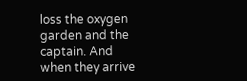loss the oxygen garden and the captain. And when they arrive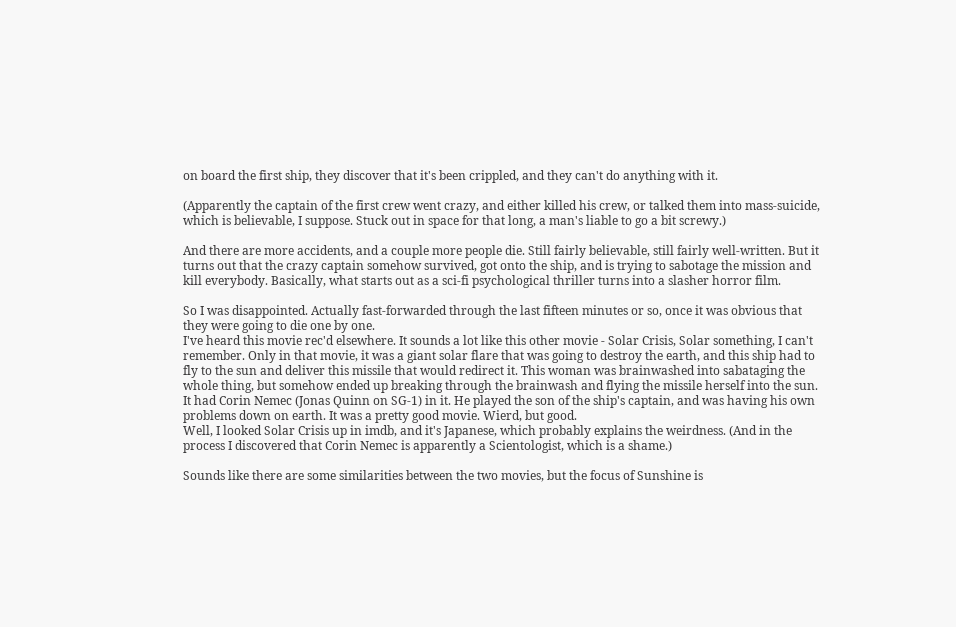on board the first ship, they discover that it's been crippled, and they can't do anything with it.

(Apparently the captain of the first crew went crazy, and either killed his crew, or talked them into mass-suicide, which is believable, I suppose. Stuck out in space for that long, a man's liable to go a bit screwy.)

And there are more accidents, and a couple more people die. Still fairly believable, still fairly well-written. But it turns out that the crazy captain somehow survived, got onto the ship, and is trying to sabotage the mission and kill everybody. Basically, what starts out as a sci-fi psychological thriller turns into a slasher horror film.

So I was disappointed. Actually fast-forwarded through the last fifteen minutes or so, once it was obvious that they were going to die one by one.
I've heard this movie rec'd elsewhere. It sounds a lot like this other movie - Solar Crisis, Solar something, I can't remember. Only in that movie, it was a giant solar flare that was going to destroy the earth, and this ship had to fly to the sun and deliver this missile that would redirect it. This woman was brainwashed into sabataging the whole thing, but somehow ended up breaking through the brainwash and flying the missile herself into the sun. It had Corin Nemec (Jonas Quinn on SG-1) in it. He played the son of the ship's captain, and was having his own problems down on earth. It was a pretty good movie. Wierd, but good.
Well, I looked Solar Crisis up in imdb, and it's Japanese, which probably explains the weirdness. (And in the process I discovered that Corin Nemec is apparently a Scientologist, which is a shame.)

Sounds like there are some similarities between the two movies, but the focus of Sunshine is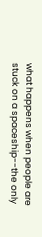what happens when people are stuck on a spaceship--the only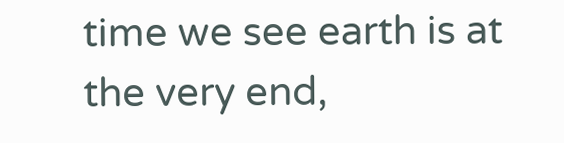time we see earth is at the very end,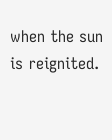when the sun is reignited.